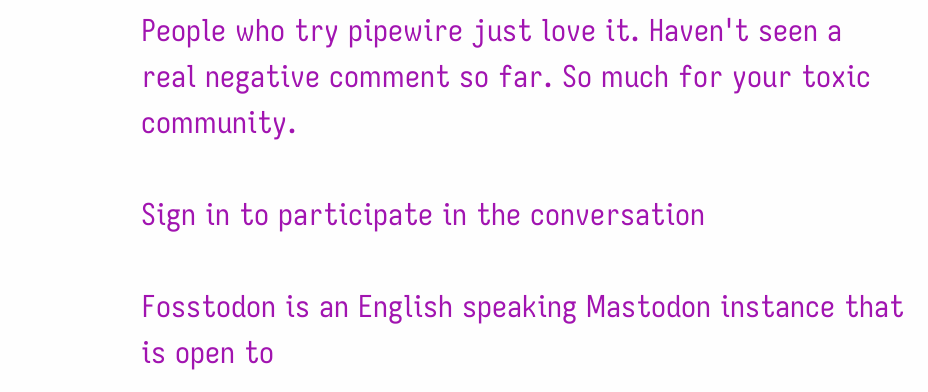People who try pipewire just love it. Haven't seen a real negative comment so far. So much for your toxic community.

Sign in to participate in the conversation

Fosstodon is an English speaking Mastodon instance that is open to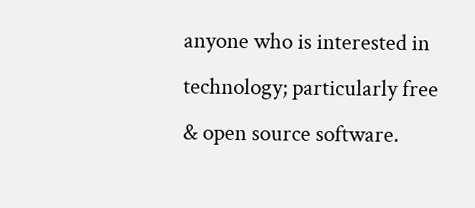anyone who is interested in technology; particularly free & open source software.